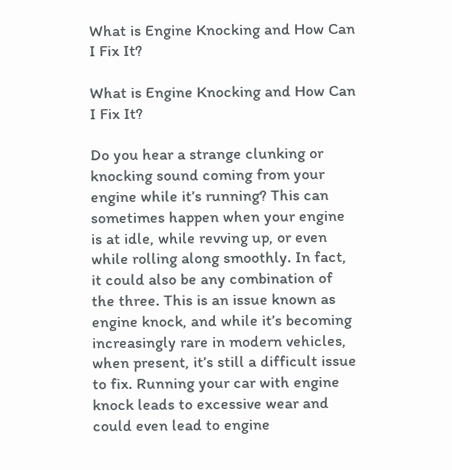What is Engine Knocking and How Can I Fix It?

What is Engine Knocking and How Can I Fix It?

Do you hear a strange clunking or knocking sound coming from your engine while it’s running? This can sometimes happen when your engine is at idle, while revving up, or even while rolling along smoothly. In fact, it could also be any combination of the three. This is an issue known as engine knock, and while it’s becoming increasingly rare in modern vehicles, when present, it’s still a difficult issue to fix. Running your car with engine knock leads to excessive wear and could even lead to engine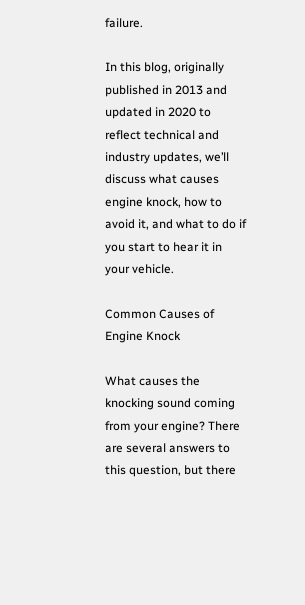failure.

In this blog, originally published in 2013 and updated in 2020 to reflect technical and industry updates, we’ll discuss what causes engine knock, how to avoid it, and what to do if you start to hear it in your vehicle.

Common Causes of Engine Knock

What causes the knocking sound coming from your engine? There are several answers to this question, but there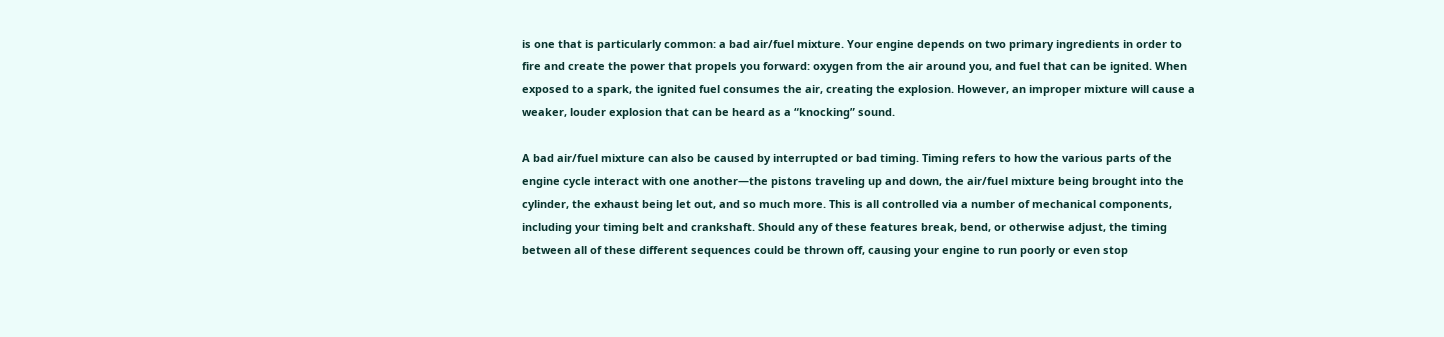is one that is particularly common: a bad air/fuel mixture. Your engine depends on two primary ingredients in order to fire and create the power that propels you forward: oxygen from the air around you, and fuel that can be ignited. When exposed to a spark, the ignited fuel consumes the air, creating the explosion. However, an improper mixture will cause a weaker, louder explosion that can be heard as a “knocking” sound.

A bad air/fuel mixture can also be caused by interrupted or bad timing. Timing refers to how the various parts of the engine cycle interact with one another—the pistons traveling up and down, the air/fuel mixture being brought into the cylinder, the exhaust being let out, and so much more. This is all controlled via a number of mechanical components, including your timing belt and crankshaft. Should any of these features break, bend, or otherwise adjust, the timing between all of these different sequences could be thrown off, causing your engine to run poorly or even stop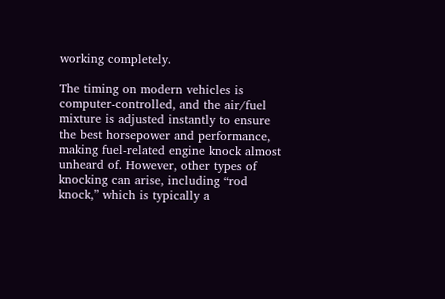working completely.

The timing on modern vehicles is computer-controlled, and the air/fuel mixture is adjusted instantly to ensure the best horsepower and performance, making fuel-related engine knock almost unheard of. However, other types of knocking can arise, including “rod knock,” which is typically a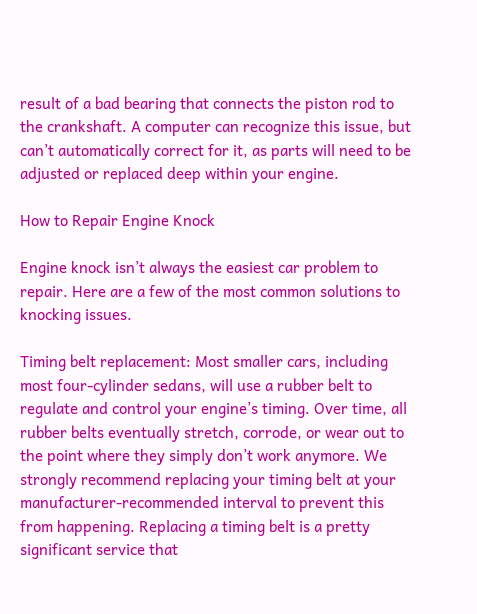result of a bad bearing that connects the piston rod to the crankshaft. A computer can recognize this issue, but can’t automatically correct for it, as parts will need to be adjusted or replaced deep within your engine.

How to Repair Engine Knock

Engine knock isn’t always the easiest car problem to repair. Here are a few of the most common solutions to knocking issues.

Timing belt replacement: Most smaller cars, including most four-cylinder sedans, will use a rubber belt to regulate and control your engine’s timing. Over time, all rubber belts eventually stretch, corrode, or wear out to the point where they simply don’t work anymore. We strongly recommend replacing your timing belt at your manufacturer-recommended interval to prevent this from happening. Replacing a timing belt is a pretty significant service that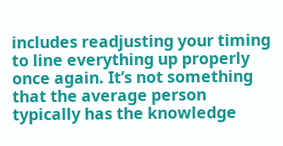includes readjusting your timing to line everything up properly once again. It’s not something that the average person typically has the knowledge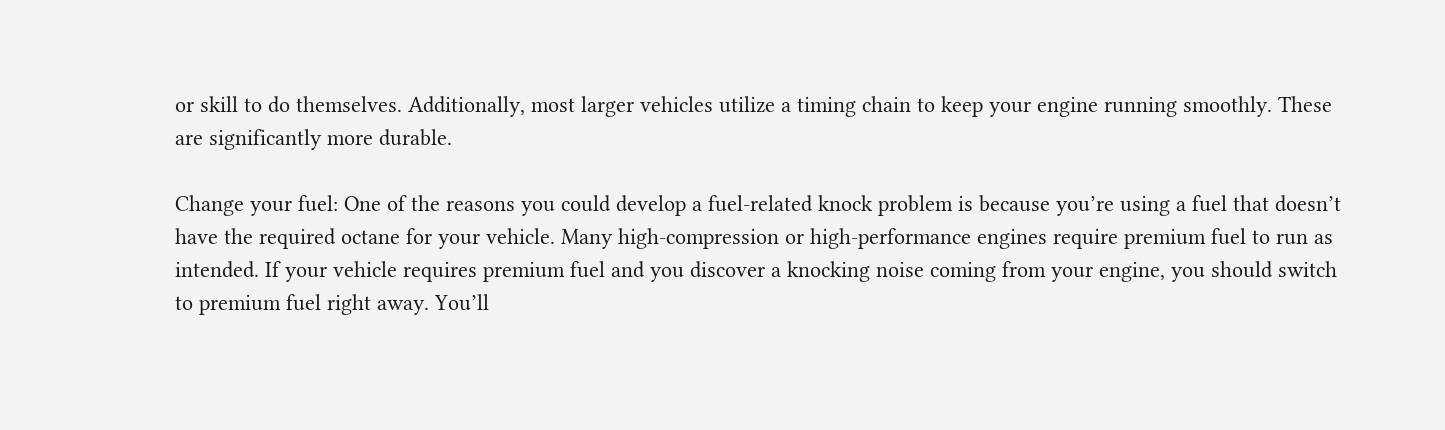or skill to do themselves. Additionally, most larger vehicles utilize a timing chain to keep your engine running smoothly. These are significantly more durable.

Change your fuel: One of the reasons you could develop a fuel-related knock problem is because you’re using a fuel that doesn’t have the required octane for your vehicle. Many high-compression or high-performance engines require premium fuel to run as intended. If your vehicle requires premium fuel and you discover a knocking noise coming from your engine, you should switch to premium fuel right away. You’ll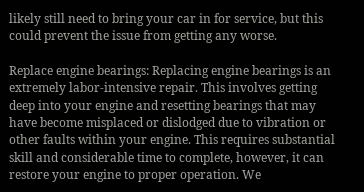likely still need to bring your car in for service, but this could prevent the issue from getting any worse.

Replace engine bearings: Replacing engine bearings is an extremely labor-intensive repair. This involves getting deep into your engine and resetting bearings that may have become misplaced or dislodged due to vibration or other faults within your engine. This requires substantial skill and considerable time to complete, however, it can restore your engine to proper operation. We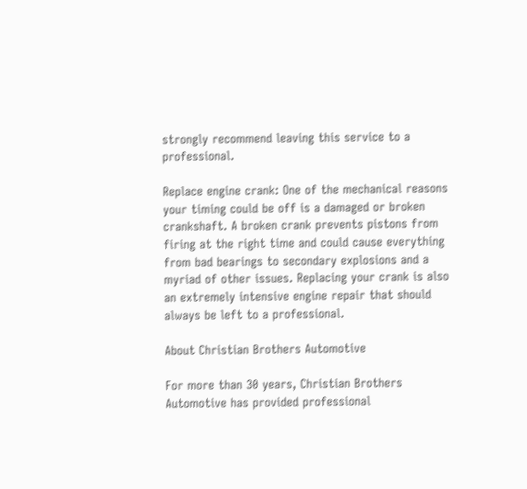strongly recommend leaving this service to a professional.

Replace engine crank: One of the mechanical reasons your timing could be off is a damaged or broken crankshaft. A broken crank prevents pistons from firing at the right time and could cause everything from bad bearings to secondary explosions and a myriad of other issues. Replacing your crank is also an extremely intensive engine repair that should always be left to a professional.

About Christian Brothers Automotive

For more than 30 years, Christian Brothers Automotive has provided professional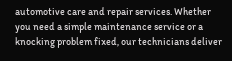automotive care and repair services. Whether you need a simple maintenance service or a knocking problem fixed, our technicians deliver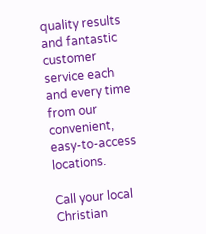quality results and fantastic customer service each and every time from our convenient, easy-to-access locations.

Call your local Christian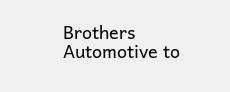Brothers Automotive to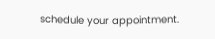schedule your appointment.